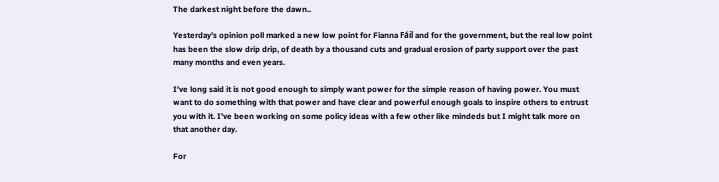The darkest night before the dawn..

Yesterday’s opinion poll marked a new low point for Fianna Fáil and for the government, but the real low point has been the slow drip drip, of death by a thousand cuts and gradual erosion of party support over the past many months and even years.

I’ve long said it is not good enough to simply want power for the simple reason of having power. You must want to do something with that power and have clear and powerful enough goals to inspire others to entrust you with it. I’ve been working on some policy ideas with a few other like mindeds but I might talk more on that another day.

For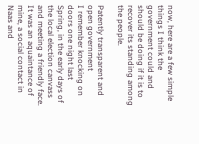now, here are a few simple things I think the government could and should be doing if it is to recover its standing among the people.

Patently transparent and open government
I remember knocking on doors one night last Spring, in the early days of the local election canvass and meeting a friendly face. It was an aquaintance of mine, a social contact in Naas and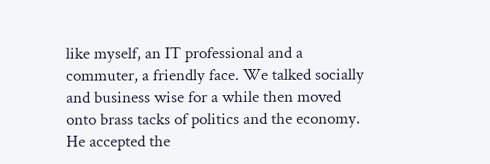like myself, an IT professional and a commuter, a friendly face. We talked socially and business wise for a while then moved onto brass tacks of politics and the economy. He accepted the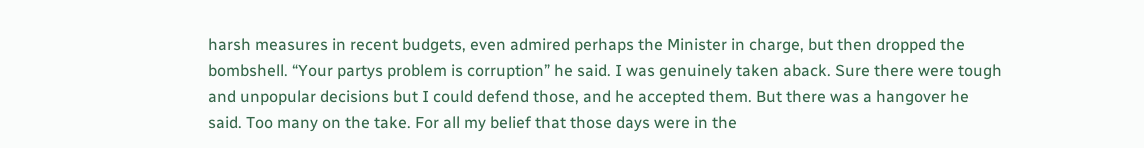harsh measures in recent budgets, even admired perhaps the Minister in charge, but then dropped the bombshell. “Your partys problem is corruption” he said. I was genuinely taken aback. Sure there were tough and unpopular decisions but I could defend those, and he accepted them. But there was a hangover he said. Too many on the take. For all my belief that those days were in the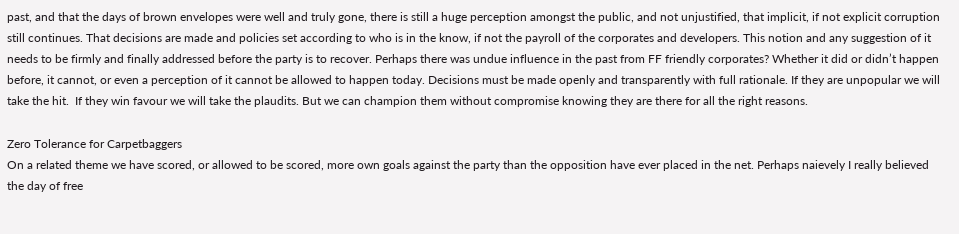past, and that the days of brown envelopes were well and truly gone, there is still a huge perception amongst the public, and not unjustified, that implicit, if not explicit corruption still continues. That decisions are made and policies set according to who is in the know, if not the payroll of the corporates and developers. This notion and any suggestion of it needs to be firmly and finally addressed before the party is to recover. Perhaps there was undue influence in the past from FF friendly corporates? Whether it did or didn’t happen before, it cannot, or even a perception of it cannot be allowed to happen today. Decisions must be made openly and transparently with full rationale. If they are unpopular we will take the hit.  If they win favour we will take the plaudits. But we can champion them without compromise knowing they are there for all the right reasons.

Zero Tolerance for Carpetbaggers
On a related theme we have scored, or allowed to be scored, more own goals against the party than the opposition have ever placed in the net. Perhaps naievely I really believed the day of free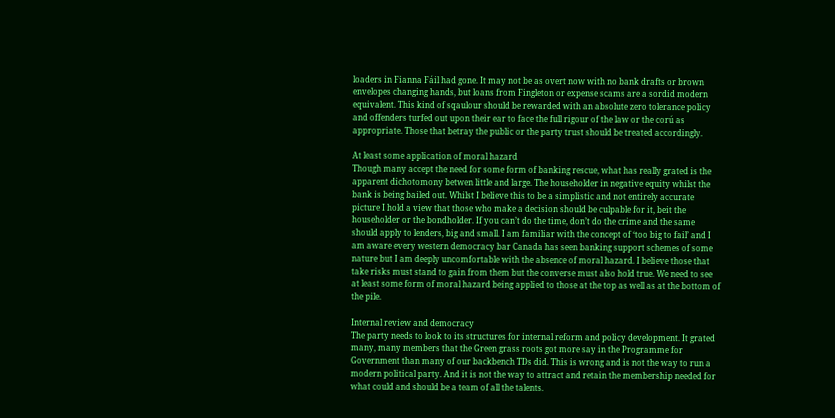loaders in Fianna Fáil had gone. It may not be as overt now with no bank drafts or brown envelopes changing hands, but loans from Fingleton or expense scams are a sordid modern equivalent. This kind of sqaulour should be rewarded with an absolute zero tolerance policy and offenders turfed out upon their ear to face the full rigour of the law or the corú as appropriate. Those that betray the public or the party trust should be treated accordingly.

At least some application of moral hazard
Though many accept the need for some form of banking rescue, what has really grated is the apparent dichotomony betwen little and large. The householder in negative equity whilst the bank is being bailed out. Whilst I believe this to be a simplistic and not entirely accurate picture I hold a view that those who make a decision should be culpable for it, beit the householder or the bondholder. If you can’t do the time, don’t do the crime and the same should apply to lenders, big and small. I am familiar with the concept of ‘too big to fail’ and I am aware every western democracy bar Canada has seen banking support schemes of some nature but I am deeply uncomfortable with the absence of moral hazard. I believe those that take risks must stand to gain from them but the converse must also hold true. We need to see at least some form of moral hazard being applied to those at the top as well as at the bottom of the pile.

Internal review and democracy
The party needs to look to its structures for internal reform and policy development. It grated many, many members that the Green grass roots got more say in the Programme for Government than many of our backbench TDs did. This is wrong and is not the way to run a modern political party. And it is not the way to attract and retain the membership needed for what could and should be a team of all the talents.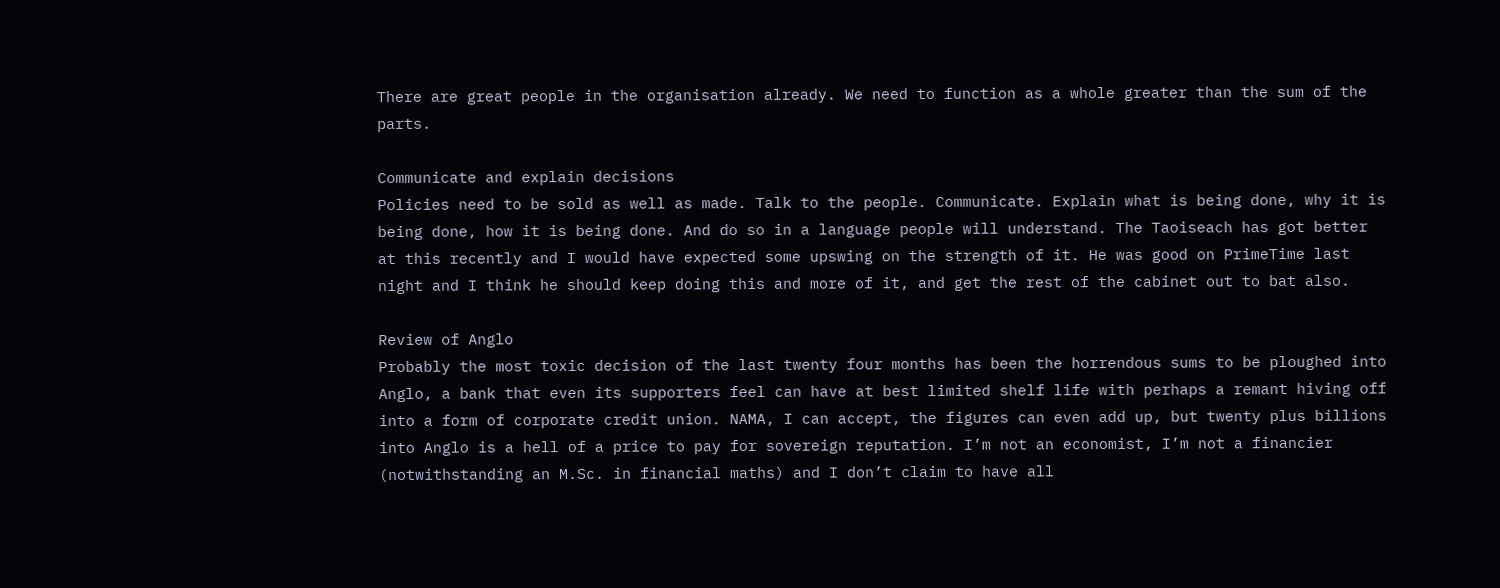There are great people in the organisation already. We need to function as a whole greater than the sum of the parts.

Communicate and explain decisions
Policies need to be sold as well as made. Talk to the people. Communicate. Explain what is being done, why it is being done, how it is being done. And do so in a language people will understand. The Taoiseach has got better at this recently and I would have expected some upswing on the strength of it. He was good on PrimeTime last night and I think he should keep doing this and more of it, and get the rest of the cabinet out to bat also.

Review of Anglo
Probably the most toxic decision of the last twenty four months has been the horrendous sums to be ploughed into Anglo, a bank that even its supporters feel can have at best limited shelf life with perhaps a remant hiving off into a form of corporate credit union. NAMA, I can accept, the figures can even add up, but twenty plus billions into Anglo is a hell of a price to pay for sovereign reputation. I’m not an economist, I’m not a financier (notwithstanding an M.Sc. in financial maths) and I don’t claim to have all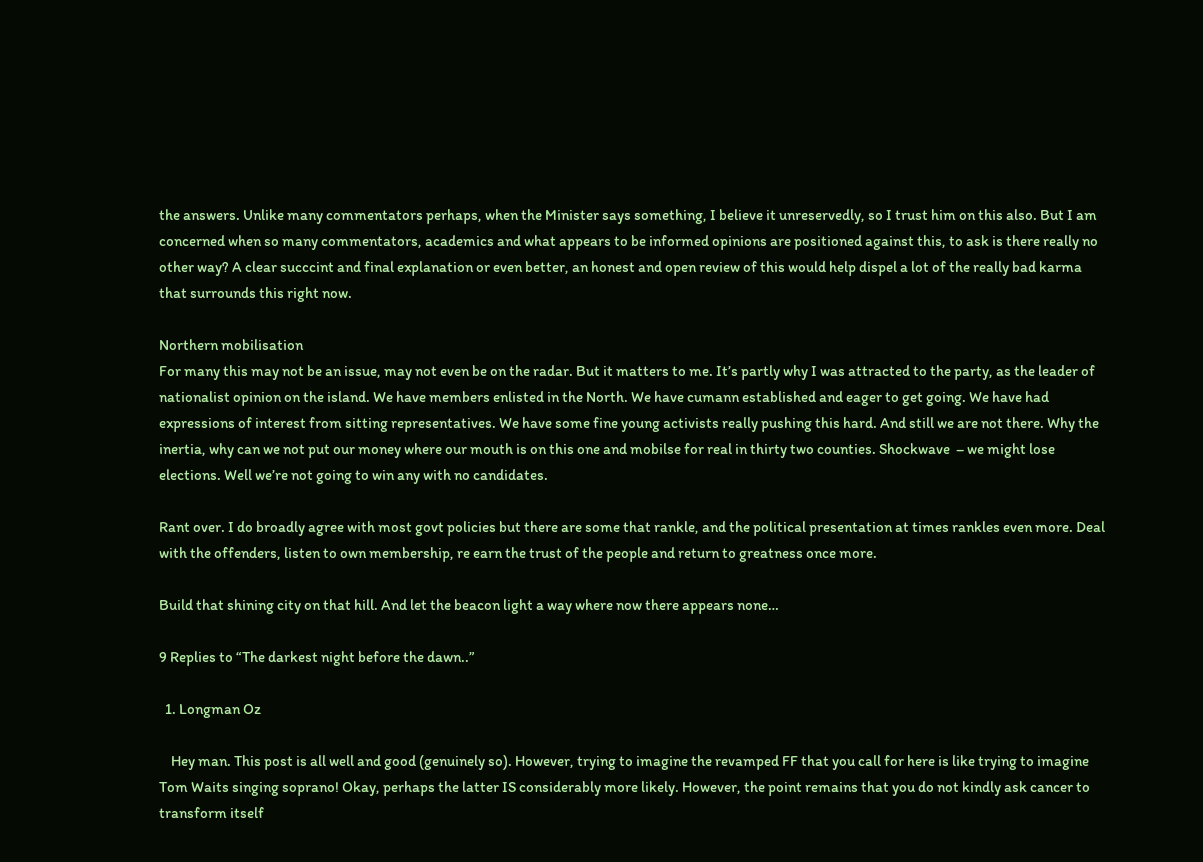the answers. Unlike many commentators perhaps, when the Minister says something, I believe it unreservedly, so I trust him on this also. But I am concerned when so many commentators, academics and what appears to be informed opinions are positioned against this, to ask is there really no other way? A clear succcint and final explanation or even better, an honest and open review of this would help dispel a lot of the really bad karma that surrounds this right now.

Northern mobilisation
For many this may not be an issue, may not even be on the radar. But it matters to me. It’s partly why I was attracted to the party, as the leader of nationalist opinion on the island. We have members enlisted in the North. We have cumann established and eager to get going. We have had expressions of interest from sitting representatives. We have some fine young activists really pushing this hard. And still we are not there. Why the inertia, why can we not put our money where our mouth is on this one and mobilse for real in thirty two counties. Shockwave  – we might lose elections. Well we’re not going to win any with no candidates.

Rant over. I do broadly agree with most govt policies but there are some that rankle, and the political presentation at times rankles even more. Deal with the offenders, listen to own membership, re earn the trust of the people and return to greatness once more.

Build that shining city on that hill. And let the beacon light a way where now there appears none…

9 Replies to “The darkest night before the dawn..”

  1. Longman Oz

    Hey man. This post is all well and good (genuinely so). However, trying to imagine the revamped FF that you call for here is like trying to imagine Tom Waits singing soprano! Okay, perhaps the latter IS considerably more likely. However, the point remains that you do not kindly ask cancer to transform itself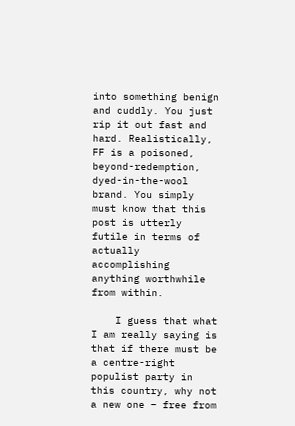into something benign and cuddly. You just rip it out fast and hard. Realistically, FF is a poisoned, beyond-redemption, dyed-in-the-wool brand. You simply must know that this post is utterly futile in terms of actually accomplishing anything worthwhile from within.

    I guess that what I am really saying is that if there must be a centre-right populist party in this country, why not a new one – free from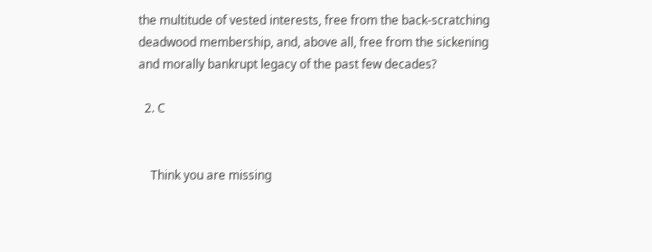the multitude of vested interests, free from the back-scratching deadwood membership, and, above all, free from the sickening and morally bankrupt legacy of the past few decades?

  2. C


    Think you are missing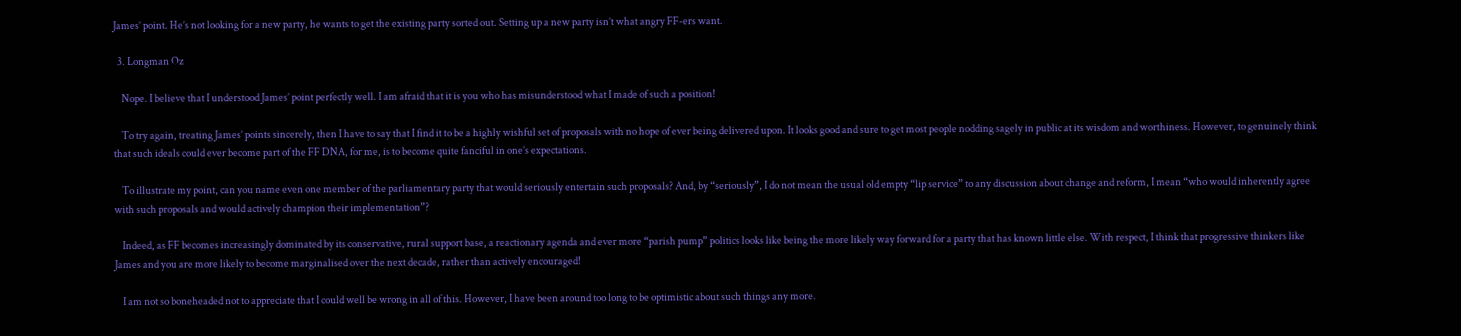James’ point. He’s not looking for a new party, he wants to get the existing party sorted out. Setting up a new party isn’t what angry FF-ers want.

  3. Longman Oz

    Nope. I believe that I understood James’ point perfectly well. I am afraid that it is you who has misunderstood what I made of such a position!

    To try again, treating James’ points sincerely, then I have to say that I find it to be a highly wishful set of proposals with no hope of ever being delivered upon. It looks good and sure to get most people nodding sagely in public at its wisdom and worthiness. However, to genuinely think that such ideals could ever become part of the FF DNA, for me, is to become quite fanciful in one’s expectations.

    To illustrate my point, can you name even one member of the parliamentary party that would seriously entertain such proposals? And, by “seriously”, I do not mean the usual old empty “lip service” to any discussion about change and reform, I mean “who would inherently agree with such proposals and would actively champion their implementation”?

    Indeed, as FF becomes increasingly dominated by its conservative, rural support base, a reactionary agenda and ever more “parish pump” politics looks like being the more likely way forward for a party that has known little else. With respect, I think that progressive thinkers like James and you are more likely to become marginalised over the next decade, rather than actively encouraged!

    I am not so boneheaded not to appreciate that I could well be wrong in all of this. However, I have been around too long to be optimistic about such things any more.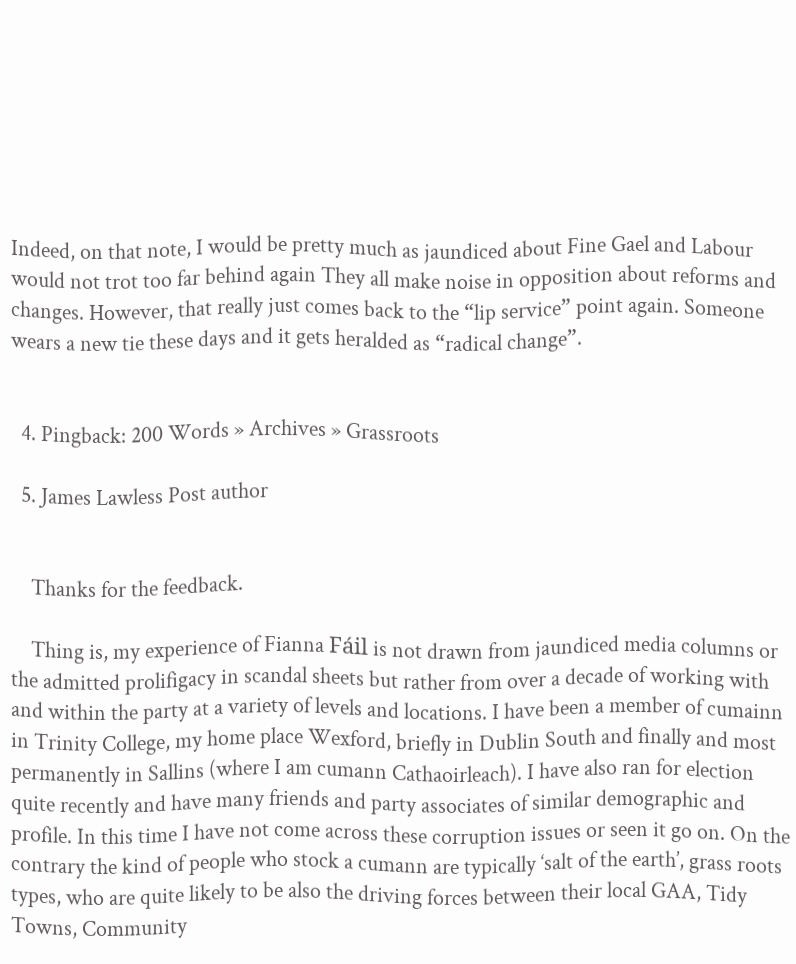Indeed, on that note, I would be pretty much as jaundiced about Fine Gael and Labour would not trot too far behind again They all make noise in opposition about reforms and changes. However, that really just comes back to the “lip service” point again. Someone wears a new tie these days and it gets heralded as “radical change”.


  4. Pingback: 200 Words » Archives » Grassroots

  5. James Lawless Post author


    Thanks for the feedback.

    Thing is, my experience of Fianna Fáil is not drawn from jaundiced media columns or the admitted prolifigacy in scandal sheets but rather from over a decade of working with and within the party at a variety of levels and locations. I have been a member of cumainn in Trinity College, my home place Wexford, briefly in Dublin South and finally and most permanently in Sallins (where I am cumann Cathaoirleach). I have also ran for election quite recently and have many friends and party associates of similar demographic and profile. In this time I have not come across these corruption issues or seen it go on. On the contrary the kind of people who stock a cumann are typically ‘salt of the earth’, grass roots types, who are quite likely to be also the driving forces between their local GAA, Tidy Towns, Community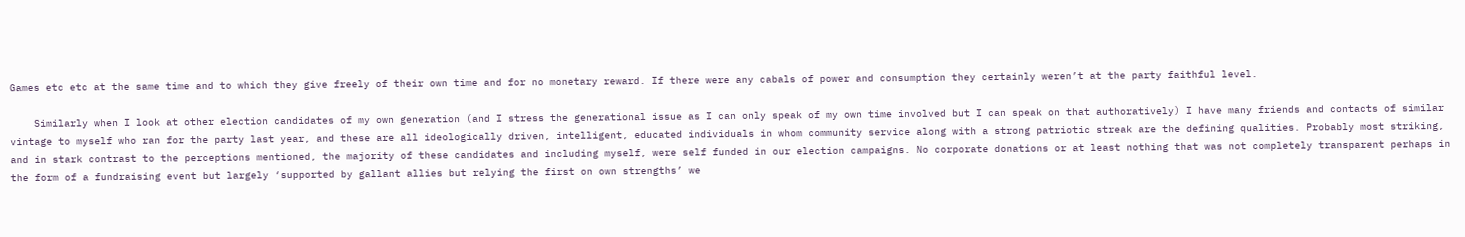Games etc etc at the same time and to which they give freely of their own time and for no monetary reward. If there were any cabals of power and consumption they certainly weren’t at the party faithful level.

    Similarly when I look at other election candidates of my own generation (and I stress the generational issue as I can only speak of my own time involved but I can speak on that authoratively) I have many friends and contacts of similar vintage to myself who ran for the party last year, and these are all ideologically driven, intelligent, educated individuals in whom community service along with a strong patriotic streak are the defining qualities. Probably most striking, and in stark contrast to the perceptions mentioned, the majority of these candidates and including myself, were self funded in our election campaigns. No corporate donations or at least nothing that was not completely transparent perhaps in the form of a fundraising event but largely ‘supported by gallant allies but relying the first on own strengths’ we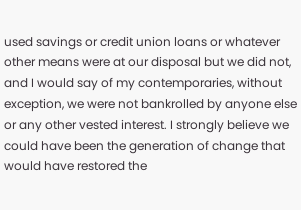used savings or credit union loans or whatever other means were at our disposal but we did not, and I would say of my contemporaries, without exception, we were not bankrolled by anyone else or any other vested interest. I strongly believe we could have been the generation of change that would have restored the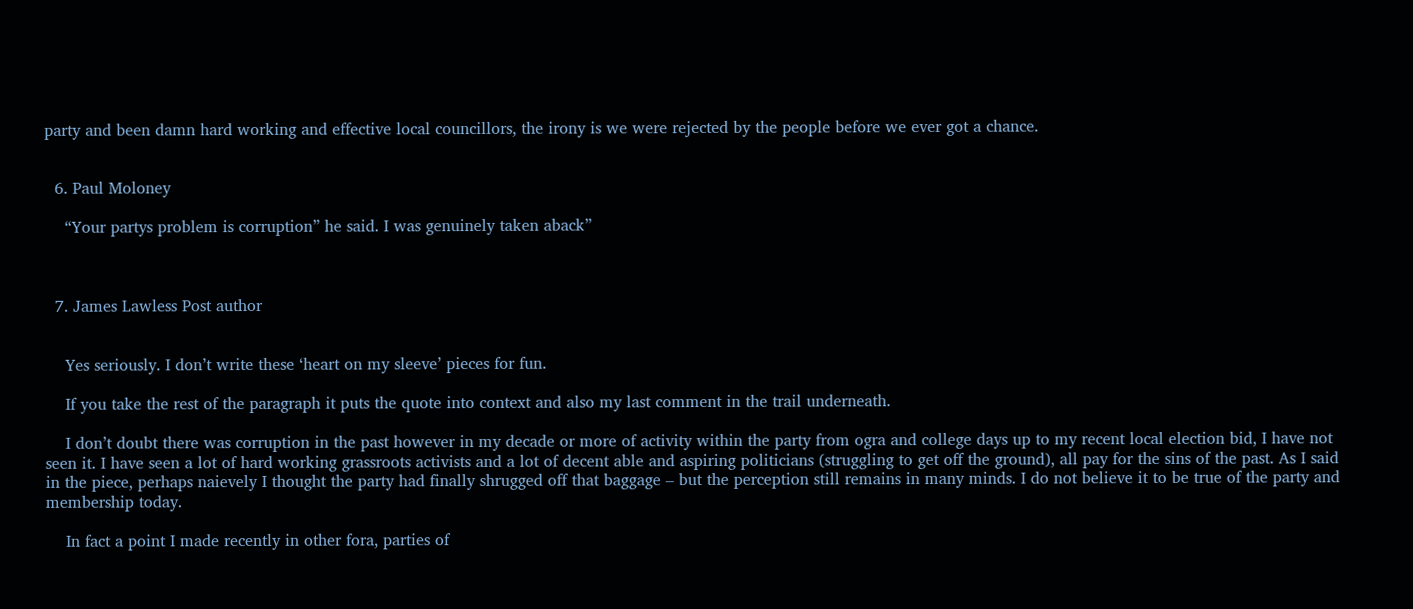party and been damn hard working and effective local councillors, the irony is we were rejected by the people before we ever got a chance.


  6. Paul Moloney

    “Your partys problem is corruption” he said. I was genuinely taken aback”



  7. James Lawless Post author


    Yes seriously. I don’t write these ‘heart on my sleeve’ pieces for fun.

    If you take the rest of the paragraph it puts the quote into context and also my last comment in the trail underneath.

    I don’t doubt there was corruption in the past however in my decade or more of activity within the party from ogra and college days up to my recent local election bid, I have not seen it. I have seen a lot of hard working grassroots activists and a lot of decent able and aspiring politicians (struggling to get off the ground), all pay for the sins of the past. As I said in the piece, perhaps naievely I thought the party had finally shrugged off that baggage – but the perception still remains in many minds. I do not believe it to be true of the party and membership today.

    In fact a point I made recently in other fora, parties of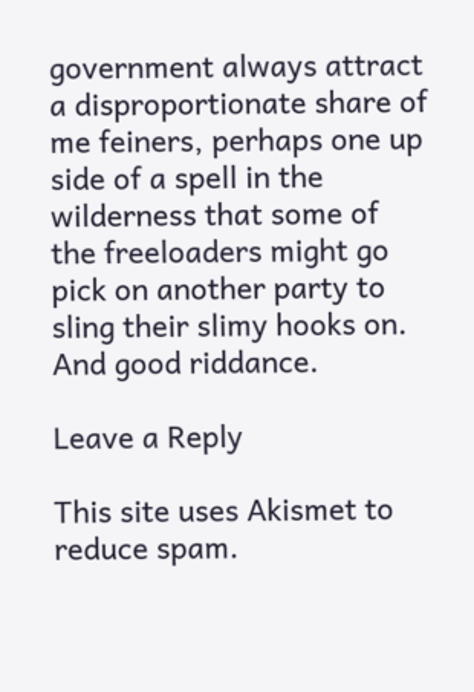government always attract a disproportionate share of me feiners, perhaps one up side of a spell in the wilderness that some of the freeloaders might go pick on another party to sling their slimy hooks on. And good riddance.

Leave a Reply

This site uses Akismet to reduce spam.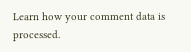Learn how your comment data is processed.